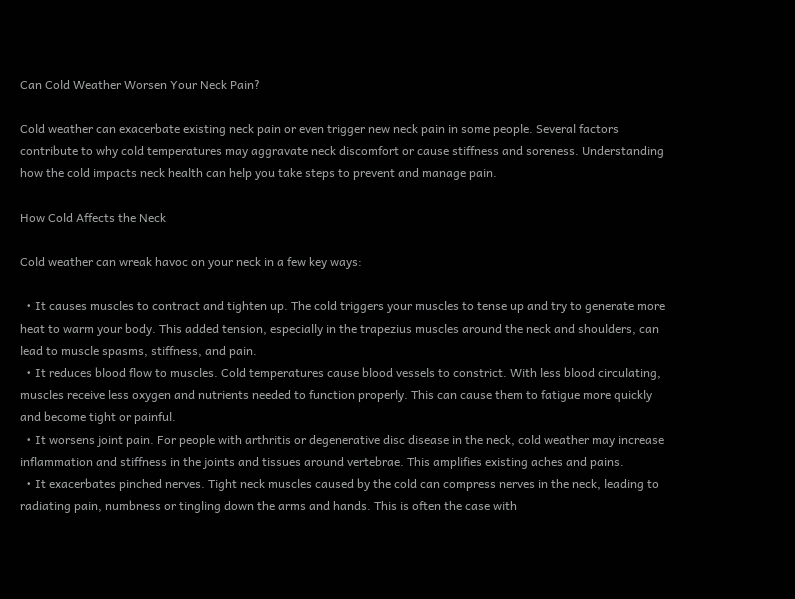Can Cold Weather Worsen Your Neck Pain?

Cold weather can exacerbate existing neck pain or even trigger new neck pain in some people. Several factors contribute to why cold temperatures may aggravate neck discomfort or cause stiffness and soreness. Understanding how the cold impacts neck health can help you take steps to prevent and manage pain.

How Cold Affects the Neck

Cold weather can wreak havoc on your neck in a few key ways:

  • It causes muscles to contract and tighten up. The cold triggers your muscles to tense up and try to generate more heat to warm your body. This added tension, especially in the trapezius muscles around the neck and shoulders, can lead to muscle spasms, stiffness, and pain.
  • It reduces blood flow to muscles. Cold temperatures cause blood vessels to constrict. With less blood circulating, muscles receive less oxygen and nutrients needed to function properly. This can cause them to fatigue more quickly and become tight or painful.
  • It worsens joint pain. For people with arthritis or degenerative disc disease in the neck, cold weather may increase inflammation and stiffness in the joints and tissues around vertebrae. This amplifies existing aches and pains.
  • It exacerbates pinched nerves. Tight neck muscles caused by the cold can compress nerves in the neck, leading to radiating pain, numbness or tingling down the arms and hands. This is often the case with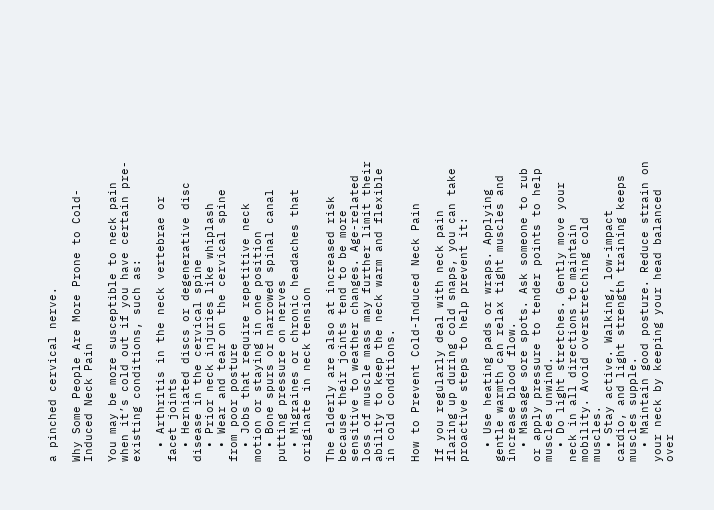a pinched cervical nerve.

Why Some People Are More Prone to Cold-Induced Neck Pain

You may be more susceptible to neck pain when it’s cold out if you have certain pre-existing conditions, such as:

  • Arthritis in the neck vertebrae or facet joints
  • Herniated discs or degenerative disc disease in the cervical spine
  • Prior neck injuries like whiplash
  • Wear and tear on the cervical spine from poor posture
  • Jobs that require repetitive neck motion or staying in one position
  • Bone spurs or narrowed spinal canal putting pressure on nerves
  • Migraines or chronic headaches that originate in neck tension

The elderly are also at increased risk because their joints tend to be more sensitive to weather changes. Age-related loss of muscle mass may further limit their ability to keep the neck warm and flexible in cold conditions.

How to Prevent Cold-Induced Neck Pain

If you regularly deal with neck pain flaring up during cold snaps, you can take proactive steps to help prevent it:

  • Use heating pads or wraps. Applying gentle warmth can relax tight muscles and increase blood flow.
  • Massage sore spots. Ask someone to rub or apply pressure to tender points to help muscles unwind.
  • Do light stretches. Gently move your neck in all directions to maintain mobility. Avoid overstretching cold muscles.
  • Stay active. Walking, low-impact cardio, and light strength training keeps muscles supple.
  • Maintain good posture. Reduce strain on your neck by keeping your head balanced over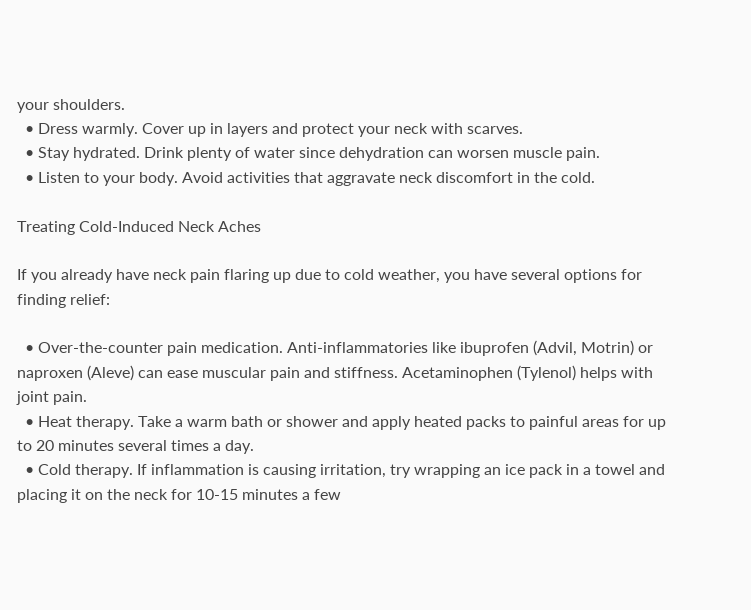your shoulders.
  • Dress warmly. Cover up in layers and protect your neck with scarves.
  • Stay hydrated. Drink plenty of water since dehydration can worsen muscle pain.
  • Listen to your body. Avoid activities that aggravate neck discomfort in the cold.

Treating Cold-Induced Neck Aches

If you already have neck pain flaring up due to cold weather, you have several options for finding relief:

  • Over-the-counter pain medication. Anti-inflammatories like ibuprofen (Advil, Motrin) or naproxen (Aleve) can ease muscular pain and stiffness. Acetaminophen (Tylenol) helps with joint pain.
  • Heat therapy. Take a warm bath or shower and apply heated packs to painful areas for up to 20 minutes several times a day.
  • Cold therapy. If inflammation is causing irritation, try wrapping an ice pack in a towel and placing it on the neck for 10-15 minutes a few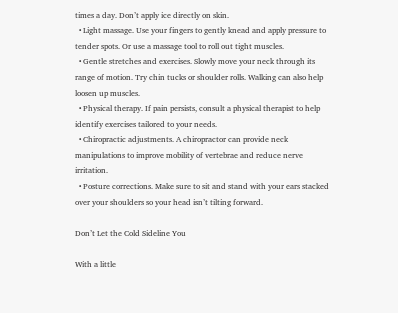times a day. Don’t apply ice directly on skin.
  • Light massage. Use your fingers to gently knead and apply pressure to tender spots. Or use a massage tool to roll out tight muscles.
  • Gentle stretches and exercises. Slowly move your neck through its range of motion. Try chin tucks or shoulder rolls. Walking can also help loosen up muscles.
  • Physical therapy. If pain persists, consult a physical therapist to help identify exercises tailored to your needs.
  • Chiropractic adjustments. A chiropractor can provide neck manipulations to improve mobility of vertebrae and reduce nerve irritation.
  • Posture corrections. Make sure to sit and stand with your ears stacked over your shoulders so your head isn’t tilting forward.

Don’t Let the Cold Sideline You

With a little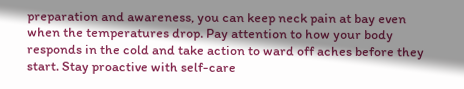preparation and awareness, you can keep neck pain at bay even when the temperatures drop. Pay attention to how your body responds in the cold and take action to ward off aches before they start. Stay proactive with self-care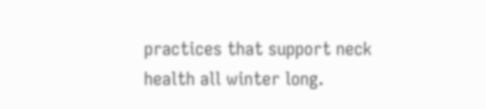practices that support neck health all winter long.